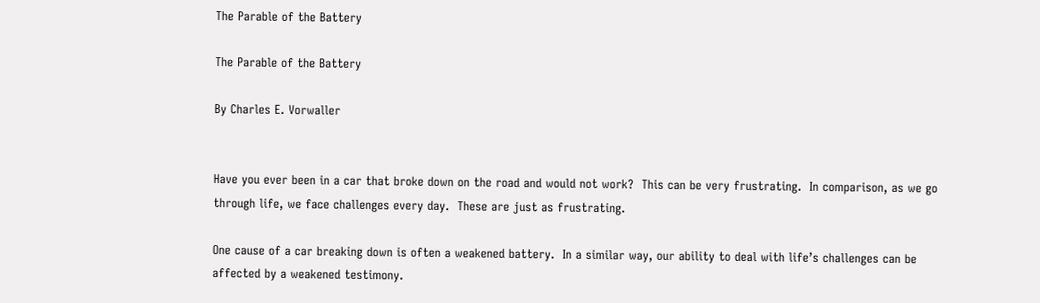The Parable of the Battery

The Parable of the Battery

By Charles E. Vorwaller


Have you ever been in a car that broke down on the road and would not work?  This can be very frustrating.  In comparison, as we go through life, we face challenges every day.  These are just as frustrating.

One cause of a car breaking down is often a weakened battery.  In a similar way, our ability to deal with life’s challenges can be affected by a weakened testimony.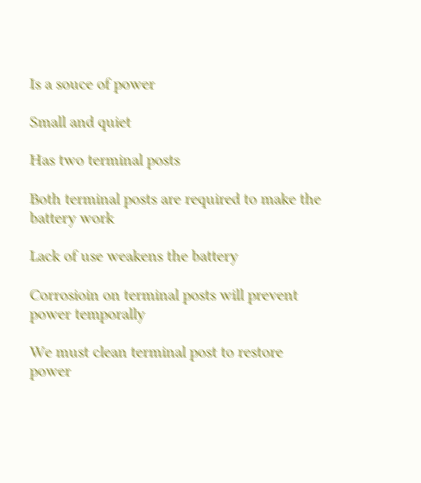Is a souce of power

Small and quiet

Has two terminal posts

Both terminal posts are required to make the battery work

Lack of use weakens the battery

Corrosioin on terminal posts will prevent power temporally

We must clean terminal post to restore power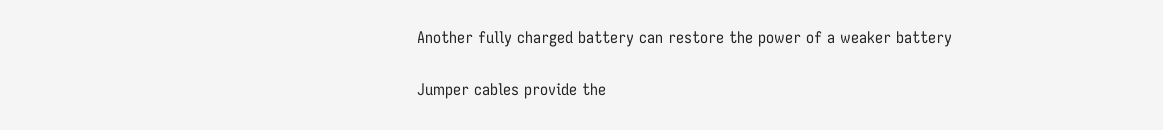Another fully charged battery can restore the power of a weaker battery

Jumper cables provide the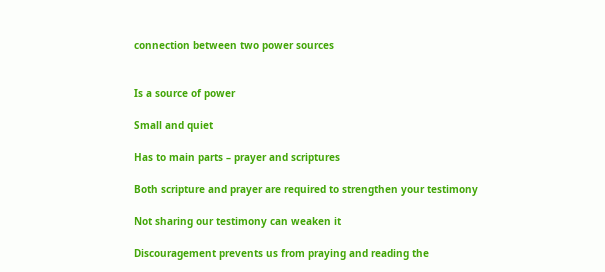connection between two power sources


Is a source of power

Small and quiet

Has to main parts – prayer and scriptures

Both scripture and prayer are required to strengthen your testimony

Not sharing our testimony can weaken it

Discouragement prevents us from praying and reading the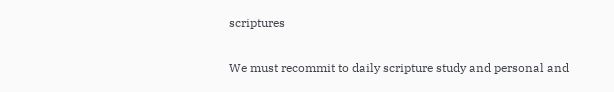scriptures

We must recommit to daily scripture study and personal and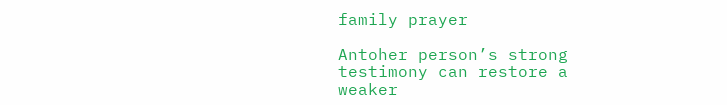family prayer

Antoher person’s strong testimony can restore a weaker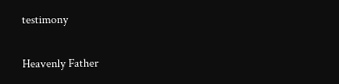testimony

Heavenly Father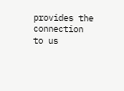provides the connection to us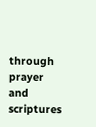through prayer and scriptures